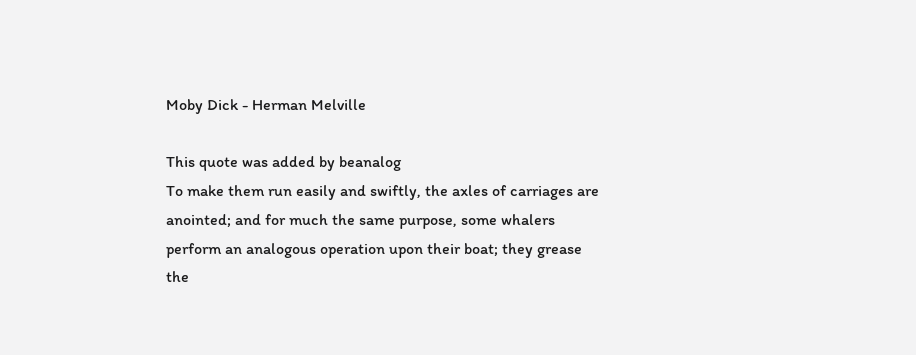Moby Dick - Herman Melville

This quote was added by beanalog
To make them run easily and swiftly, the axles of carriages are anointed; and for much the same purpose, some whalers perform an analogous operation upon their boat; they grease the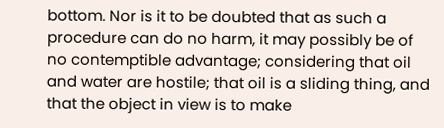bottom. Nor is it to be doubted that as such a procedure can do no harm, it may possibly be of no contemptible advantage; considering that oil and water are hostile; that oil is a sliding thing, and that the object in view is to make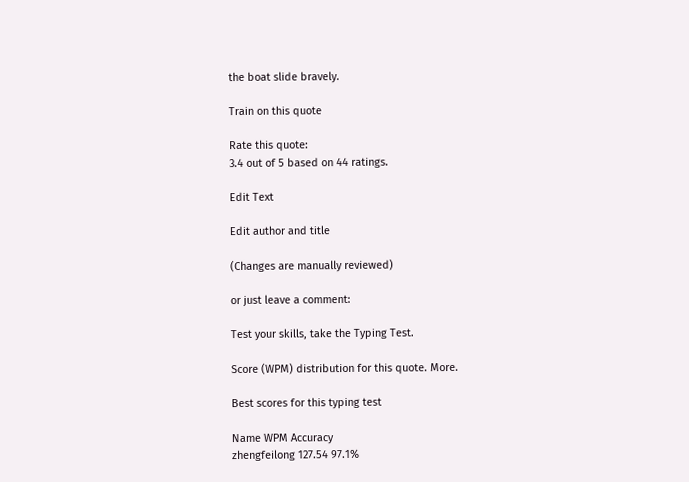the boat slide bravely.

Train on this quote

Rate this quote:
3.4 out of 5 based on 44 ratings.

Edit Text

Edit author and title

(Changes are manually reviewed)

or just leave a comment:

Test your skills, take the Typing Test.

Score (WPM) distribution for this quote. More.

Best scores for this typing test

Name WPM Accuracy
zhengfeilong 127.54 97.1%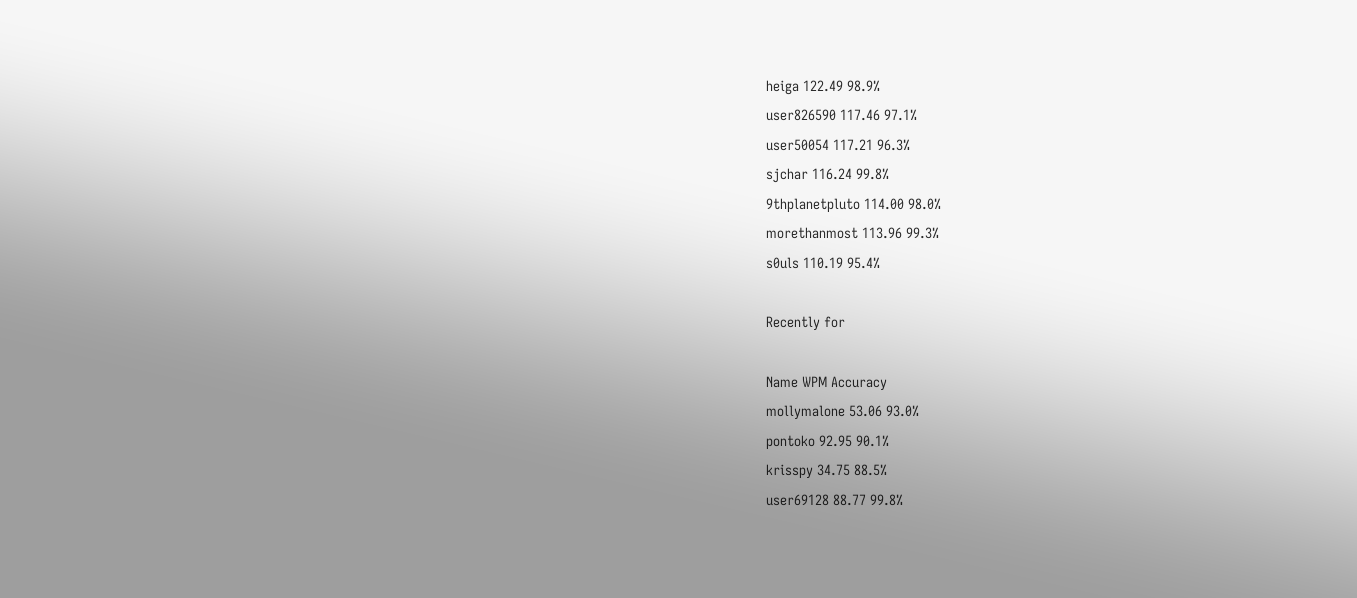heiga 122.49 98.9%
user826590 117.46 97.1%
user50054 117.21 96.3%
sjchar 116.24 99.8%
9thplanetpluto 114.00 98.0%
morethanmost 113.96 99.3%
s0uls 110.19 95.4%

Recently for

Name WPM Accuracy
mollymalone 53.06 93.0%
pontoko 92.95 90.1%
krisspy 34.75 88.5%
user69128 88.77 99.8%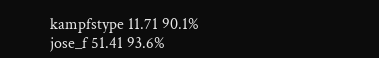kampfstype 11.71 90.1%
jose_f 51.41 93.6%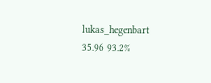lukas_hegenbart 35.96 93.2%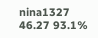nina1327 46.27 93.1%